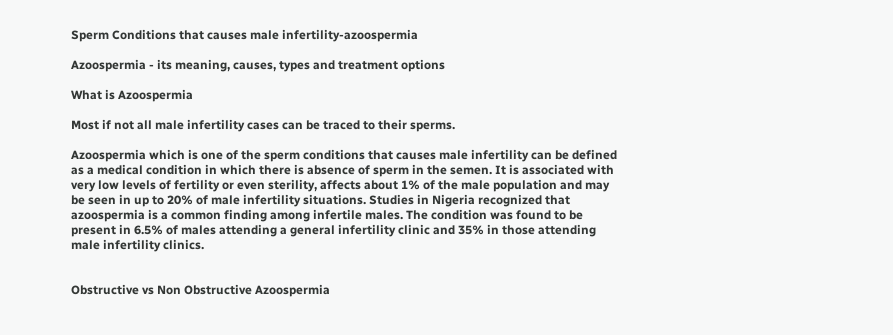Sperm Conditions that causes male infertility-azoospermia

Azoospermia - its meaning, causes, types and treatment options

What is Azoospermia

Most if not all male infertility cases can be traced to their sperms.

Azoospermia which is one of the sperm conditions that causes male infertility can be defined as a medical condition in which there is absence of sperm in the semen. It is associated with very low levels of fertility or even sterility, affects about 1% of the male population and may be seen in up to 20% of male infertility situations. Studies in Nigeria recognized that azoospermia is a common finding among infertile males. The condition was found to be present in 6.5% of males attending a general infertility clinic and 35% in those attending male infertility clinics.


Obstructive vs Non Obstructive Azoospermia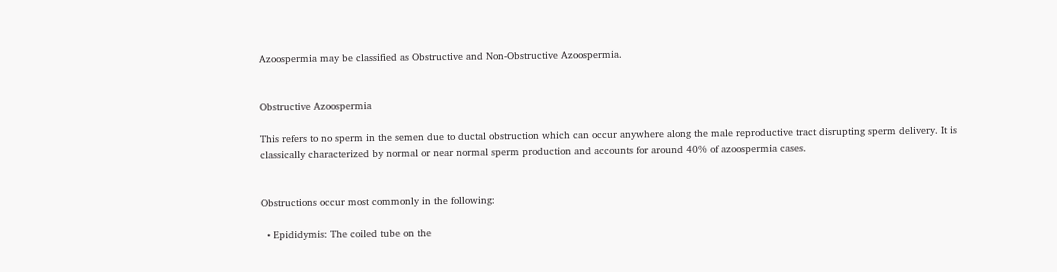Azoospermia may be classified as Obstructive and Non-Obstructive Azoospermia.


Obstructive Azoospermia

This refers to no sperm in the semen due to ductal obstruction which can occur anywhere along the male reproductive tract disrupting sperm delivery. It is classically characterized by normal or near normal sperm production and accounts for around 40% of azoospermia cases.


Obstructions occur most commonly in the following:

  • Epididymis: The coiled tube on the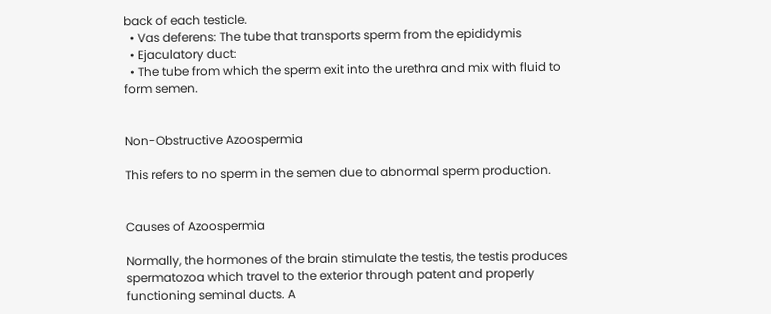back of each testicle.
  • Vas deferens: The tube that transports sperm from the epididymis
  • Ejaculatory duct:
  • The tube from which the sperm exit into the urethra and mix with fluid to form semen.


Non-Obstructive Azoospermia

This refers to no sperm in the semen due to abnormal sperm production.


Causes of Azoospermia

Normally, the hormones of the brain stimulate the testis, the testis produces spermatozoa which travel to the exterior through patent and properly functioning seminal ducts. A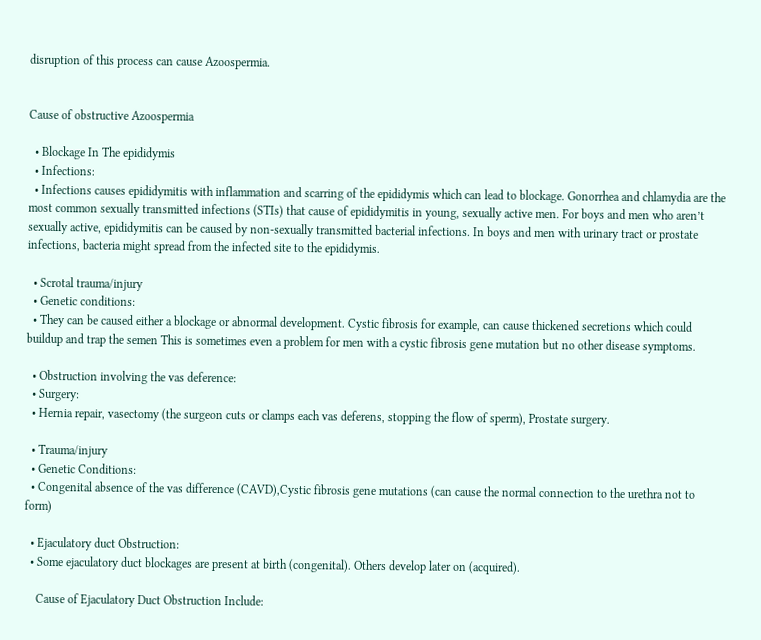disruption of this process can cause Azoospermia.


Cause of obstructive Azoospermia

  • Blockage In The epididymis
  • Infections:
  • Infections causes epididymitis with inflammation and scarring of the epididymis which can lead to blockage. Gonorrhea and chlamydia are the most common sexually transmitted infections (STIs) that cause of epididymitis in young, sexually active men. For boys and men who aren’t sexually active, epididymitis can be caused by non-sexually transmitted bacterial infections. In boys and men with urinary tract or prostate infections, bacteria might spread from the infected site to the epididymis.

  • Scrotal trauma/injury
  • Genetic conditions:
  • They can be caused either a blockage or abnormal development. Cystic fibrosis for example, can cause thickened secretions which could buildup and trap the semen This is sometimes even a problem for men with a cystic fibrosis gene mutation but no other disease symptoms.

  • Obstruction involving the vas deference:
  • Surgery:
  • Hernia repair, vasectomy (the surgeon cuts or clamps each vas deferens, stopping the flow of sperm), Prostate surgery.

  • Trauma/injury
  • Genetic Conditions:
  • Congenital absence of the vas difference (CAVD),Cystic fibrosis gene mutations (can cause the normal connection to the urethra not to form)

  • Ejaculatory duct Obstruction:
  • Some ejaculatory duct blockages are present at birth (congenital). Others develop later on (acquired).

    Cause of Ejaculatory Duct Obstruction Include: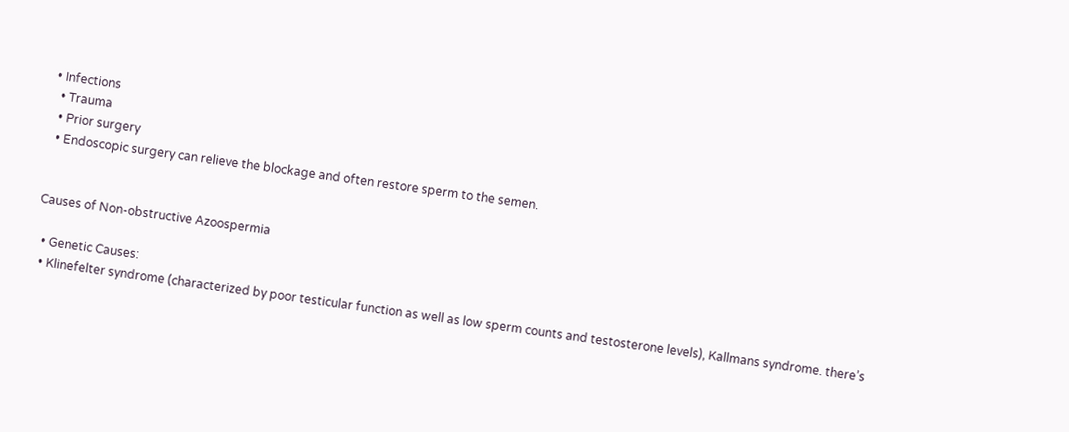• Infections
  • Trauma
  • Prior surgery
  • Endoscopic surgery can relieve the blockage and often restore sperm to the semen.


Causes of Non-obstructive Azoospermia

  • Genetic Causes:
  • Klinefelter syndrome (characterized by poor testicular function as well as low sperm counts and testosterone levels), Kallmans syndrome. there’s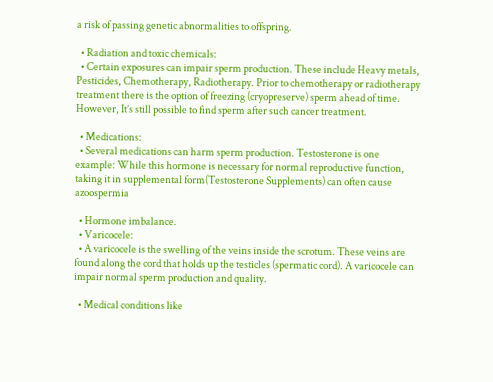a risk of passing genetic abnormalities to offspring.

  • Radiation and toxic chemicals:
  • Certain exposures can impair sperm production. These include Heavy metals, Pesticides, Chemotherapy, Radiotherapy. Prior to chemotherapy or radiotherapy treatment there is the option of freezing (cryopreserve) sperm ahead of time. However, It’s still possible to find sperm after such cancer treatment.

  • Medications:
  • Several medications can harm sperm production. Testosterone is one example: While this hormone is necessary for normal reproductive function, taking it in supplemental form(Testosterone Supplements) can often cause azoospermia

  • Hormone imbalance.
  • Varicocele:
  • A varicocele is the swelling of the veins inside the scrotum. These veins are found along the cord that holds up the testicles (spermatic cord). A varicocele can impair normal sperm production and quality.

  • Medical conditions like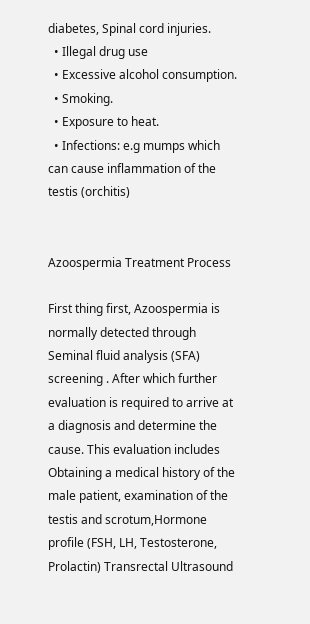diabetes, Spinal cord injuries.
  • Illegal drug use
  • Excessive alcohol consumption.
  • Smoking.
  • Exposure to heat.
  • Infections: e.g mumps which can cause inflammation of the testis (orchitis)


Azoospermia Treatment Process

First thing first, Azoospermia is normally detected through Seminal fluid analysis (SFA) screening . After which further evaluation is required to arrive at a diagnosis and determine the cause. This evaluation includes Obtaining a medical history of the male patient, examination of the testis and scrotum,Hormone profile (FSH, LH, Testosterone, Prolactin) Transrectal Ultrasound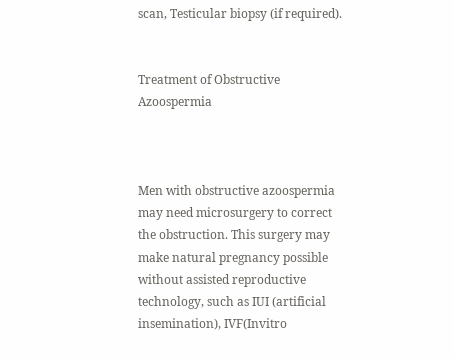scan, Testicular biopsy (if required).


Treatment of Obstructive Azoospermia



Men with obstructive azoospermia may need microsurgery to correct the obstruction. This surgery may make natural pregnancy possible without assisted reproductive technology, such as IUI (artificial insemination), IVF(Invitro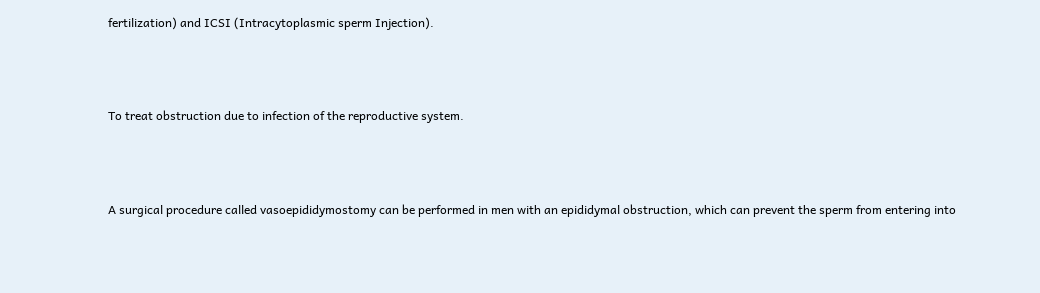fertilization) and ICSI (Intracytoplasmic sperm Injection).



To treat obstruction due to infection of the reproductive system.



A surgical procedure called vasoepididymostomy can be performed in men with an epididymal obstruction, which can prevent the sperm from entering into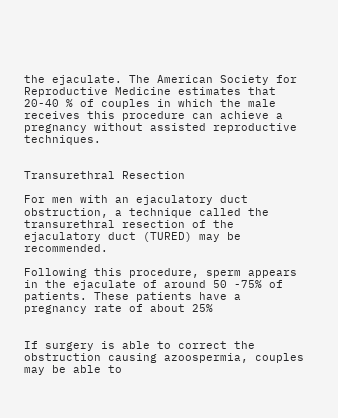the ejaculate. The American Society for Reproductive Medicine estimates that 20-40 % of couples in which the male receives this procedure can achieve a pregnancy without assisted reproductive techniques.


Transurethral Resection

For men with an ejaculatory duct obstruction, a technique called the transurethral resection of the ejaculatory duct (TURED) may be recommended.

Following this procedure, sperm appears in the ejaculate of around 50 -75% of patients. These patients have a pregnancy rate of about 25%


If surgery is able to correct the obstruction causing azoospermia, couples may be able to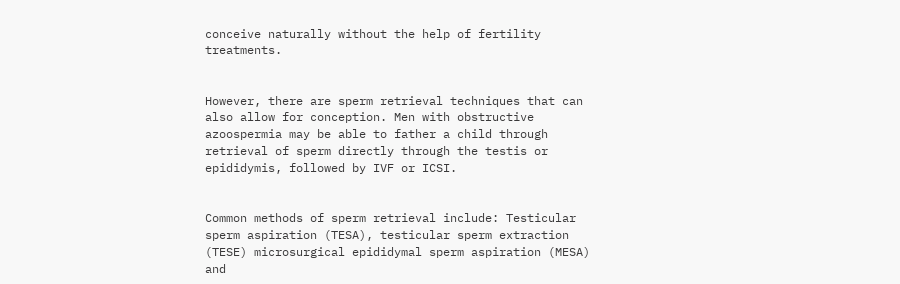conceive naturally without the help of fertility treatments.


However, there are sperm retrieval techniques that can also allow for conception. Men with obstructive azoospermia may be able to father a child through retrieval of sperm directly through the testis or epididymis, followed by IVF or ICSI.


Common methods of sperm retrieval include: Testicular sperm aspiration (TESA), testicular sperm extraction (TESE) microsurgical epididymal sperm aspiration (MESA) and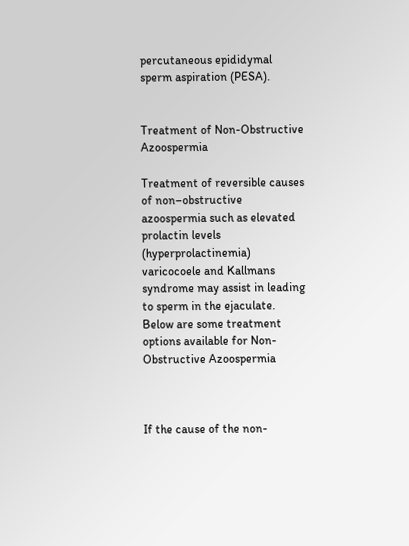percutaneous epididymal sperm aspiration (PESA).


Treatment of Non-Obstructive Azoospermia

Treatment of reversible causes of non–obstructive azoospermia such as elevated prolactin levels (hyperprolactinemia) varicocoele and Kallmans syndrome may assist in leading to sperm in the ejaculate. Below are some treatment options available for Non-Obstructive Azoospermia



If the cause of the non-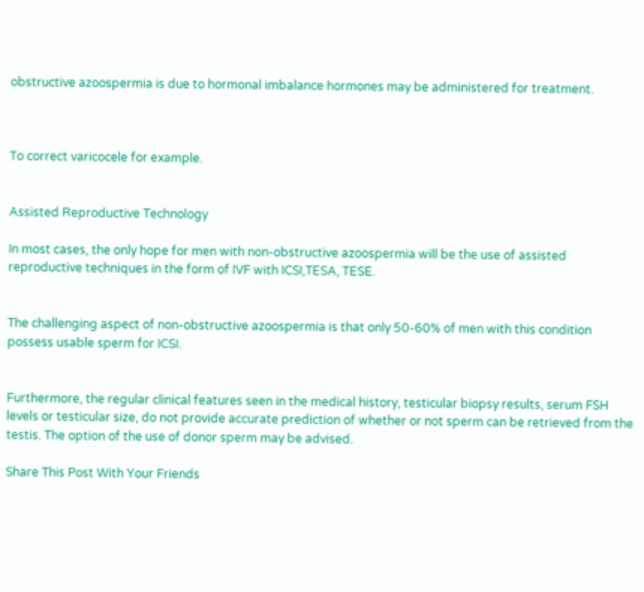obstructive azoospermia is due to hormonal imbalance hormones may be administered for treatment.



To correct varicocele for example.


Assisted Reproductive Technology

In most cases, the only hope for men with non-obstructive azoospermia will be the use of assisted reproductive techniques in the form of IVF with ICSI,TESA, TESE.


The challenging aspect of non-obstructive azoospermia is that only 50-60% of men with this condition possess usable sperm for ICSI.


Furthermore, the regular clinical features seen in the medical history, testicular biopsy results, serum FSH levels or testicular size, do not provide accurate prediction of whether or not sperm can be retrieved from the testis. The option of the use of donor sperm may be advised.

Share This Post With Your Friends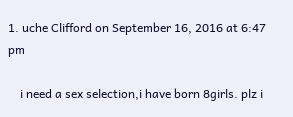1. uche Clifford on September 16, 2016 at 6:47 pm

    i need a sex selection,i have born 8girls. plz i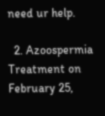need ur help.

  2. Azoospermia Treatment on February 25,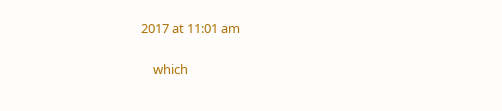2017 at 11:01 am

    which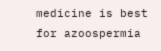medicine is best for azoospermia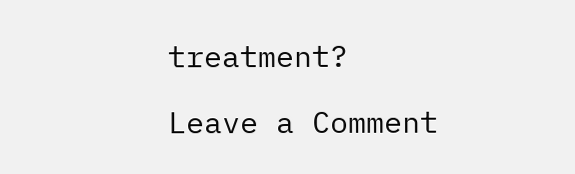treatment?

Leave a Comment